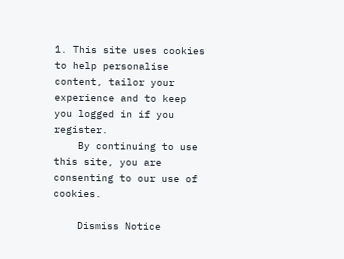1. This site uses cookies to help personalise content, tailor your experience and to keep you logged in if you register.
    By continuing to use this site, you are consenting to our use of cookies.

    Dismiss Notice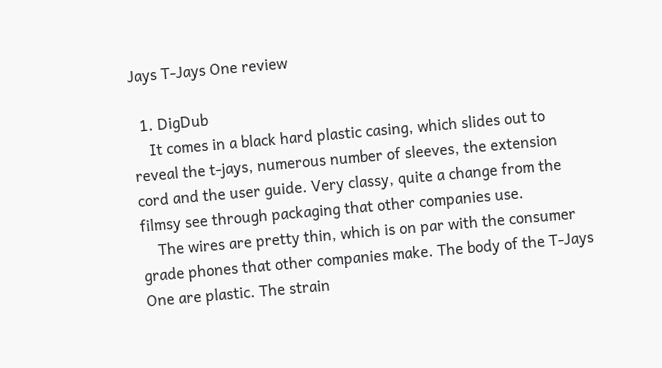Jays T-Jays One review

  1. DigDub
    It comes in a black hard plastic casing, which slides out to reveal the t-jays, numerous number of sleeves, the extension cord and the user guide. Very classy, quite a change from the filmsy see through packaging that other companies use.
    The wires are pretty thin, which is on par with the consumer grade phones that other companies make. The body of the T-Jays One are plastic. The strain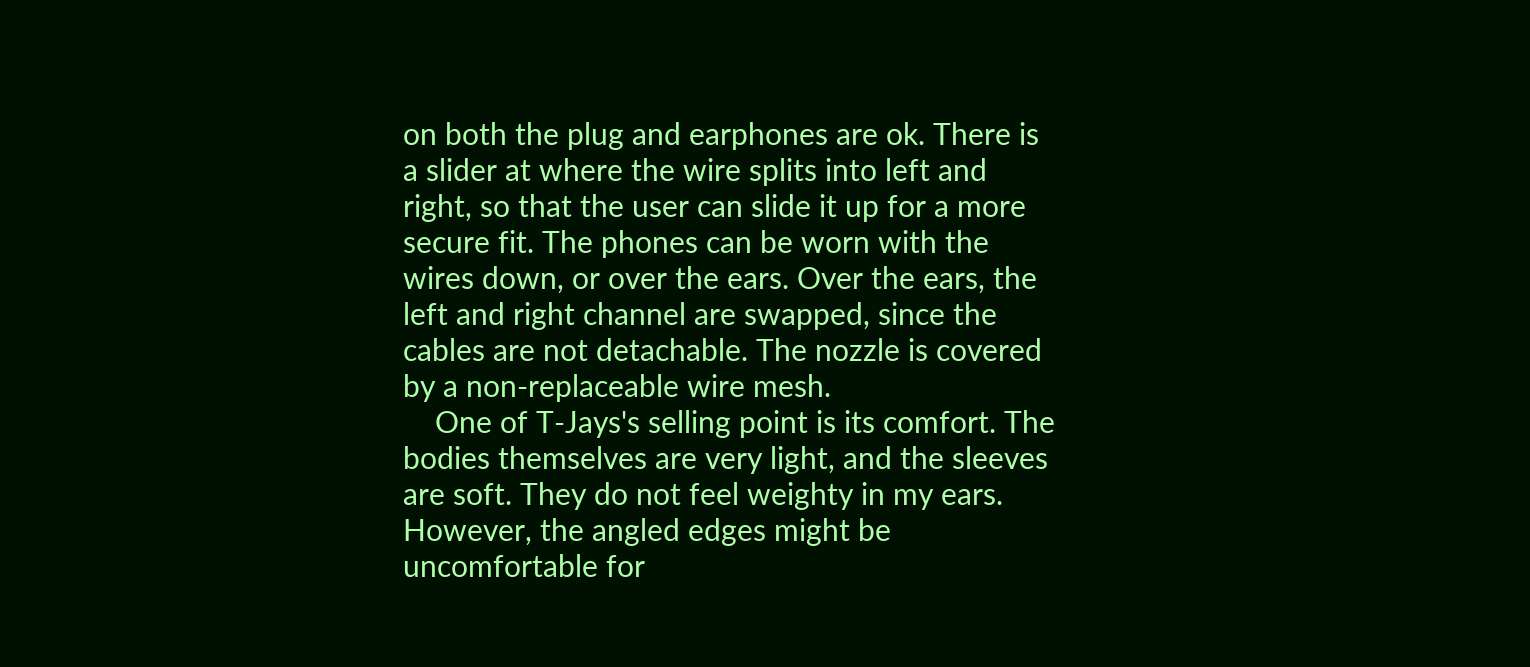on both the plug and earphones are ok. There is a slider at where the wire splits into left and right, so that the user can slide it up for a more secure fit. The phones can be worn with the wires down, or over the ears. Over the ears, the left and right channel are swapped, since the cables are not detachable. The nozzle is covered by a non-replaceable wire mesh.
    One of T-Jays's selling point is its comfort. The bodies themselves are very light, and the sleeves are soft. They do not feel weighty in my ears. However, the angled edges might be uncomfortable for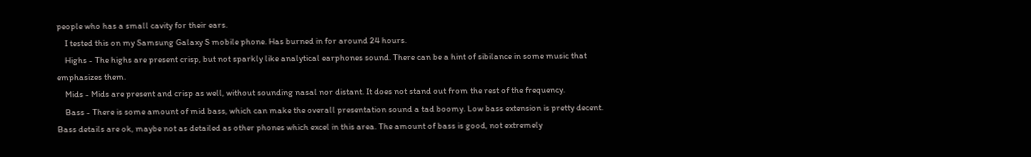people who has a small cavity for their ears.
    I tested this on my Samsung Galaxy S mobile phone. Has burned in for around 24 hours.
    Highs - The highs are present crisp, but not sparkly like analytical earphones sound. There can be a hint of sibilance in some music that emphasizes them.
    Mids - Mids are present and crisp as well, without sounding nasal nor distant. It does not stand out from the rest of the frequency.
    Bass - There is some amount of mid bass, which can make the overall presentation sound a tad boomy. Low bass extension is pretty decent. Bass details are ok, maybe not as detailed as other phones which excel in this area. The amount of bass is good, not extremely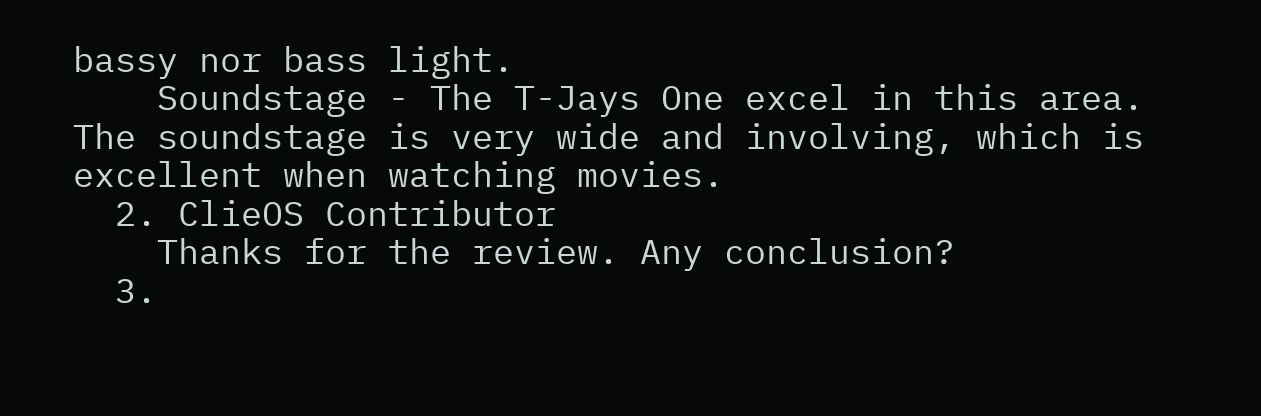bassy nor bass light.
    Soundstage - The T-Jays One excel in this area. The soundstage is very wide and involving, which is excellent when watching movies.
  2. ClieOS Contributor
    Thanks for the review. Any conclusion?
  3.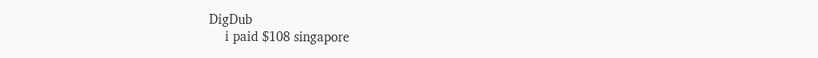DigDub
    i paid $108 singapore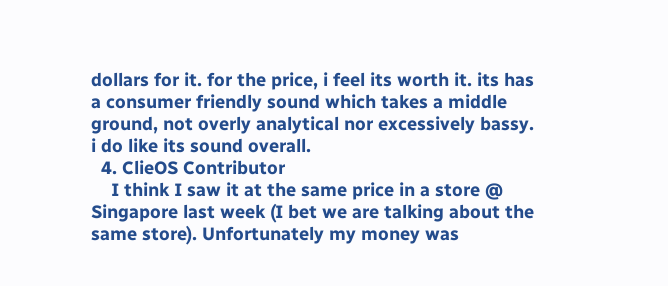dollars for it. for the price, i feel its worth it. its has a consumer friendly sound which takes a middle ground, not overly analytical nor excessively bassy. i do like its sound overall.
  4. ClieOS Contributor
    I think I saw it at the same price in a store @ Singapore last week (I bet we are talking about the same store). Unfortunately my money was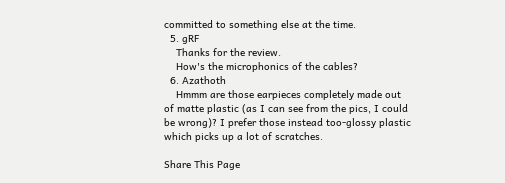committed to something else at the time.
  5. gRF
    Thanks for the review.
    How's the microphonics of the cables?
  6. Azathoth
    Hmmm are those earpieces completely made out of matte plastic (as I can see from the pics, I could be wrong)? I prefer those instead too-glossy plastic which picks up a lot of scratches.

Share This Page